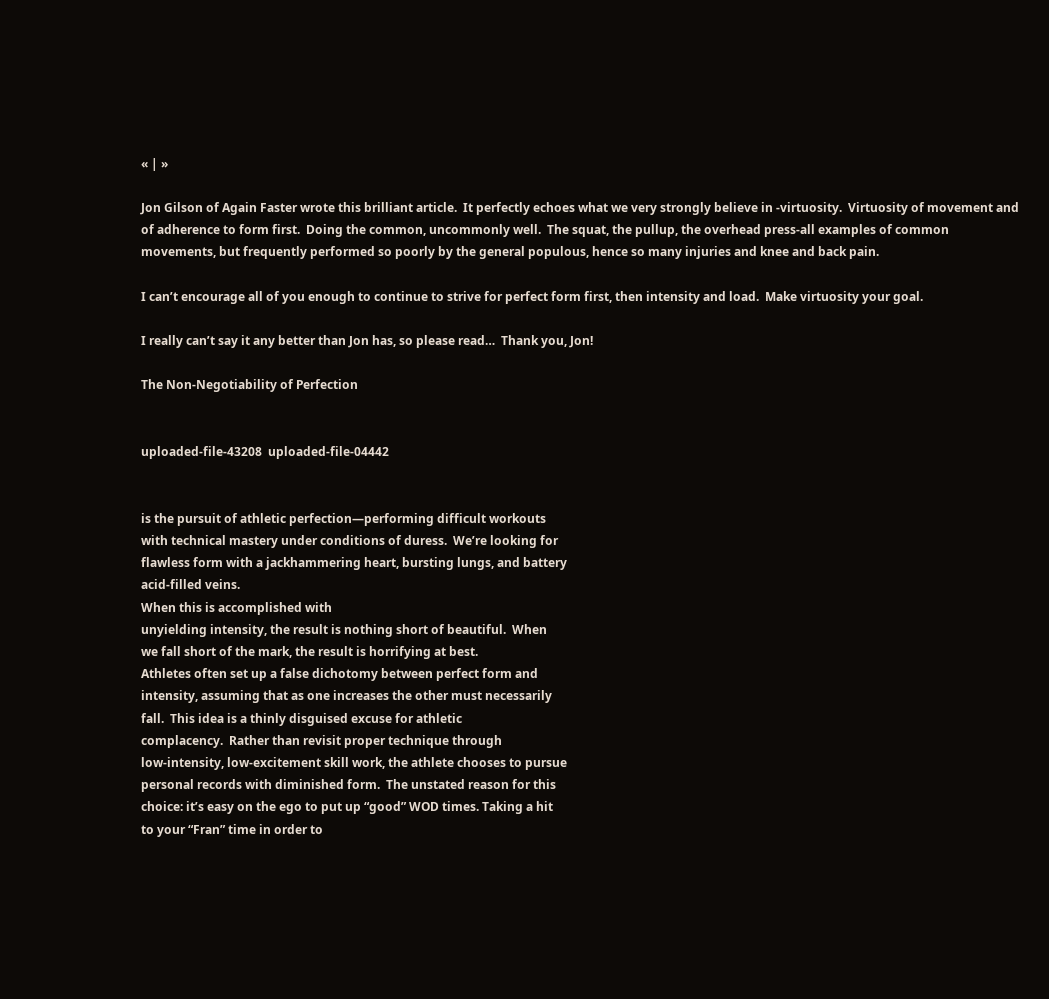« | »

Jon Gilson of Again Faster wrote this brilliant article.  It perfectly echoes what we very strongly believe in -virtuosity.  Virtuosity of movement and of adherence to form first.  Doing the common, uncommonly well.  The squat, the pullup, the overhead press-all examples of common movements, but frequently performed so poorly by the general populous, hence so many injuries and knee and back pain.

I can’t encourage all of you enough to continue to strive for perfect form first, then intensity and load.  Make virtuosity your goal.

I really can’t say it any better than Jon has, so please read…  Thank you, Jon!

The Non-Negotiability of Perfection


uploaded-file-43208  uploaded-file-04442


is the pursuit of athletic perfection—performing difficult workouts
with technical mastery under conditions of duress.  We’re looking for
flawless form with a jackhammering heart, bursting lungs, and battery
acid-filled veins.
When this is accomplished with
unyielding intensity, the result is nothing short of beautiful.  When
we fall short of the mark, the result is horrifying at best.
Athletes often set up a false dichotomy between perfect form and
intensity, assuming that as one increases the other must necessarily
fall.  This idea is a thinly disguised excuse for athletic
complacency.  Rather than revisit proper technique through
low-intensity, low-excitement skill work, the athlete chooses to pursue
personal records with diminished form.  The unstated reason for this
choice: it’s easy on the ego to put up “good” WOD times. Taking a hit
to your “Fran” time in order to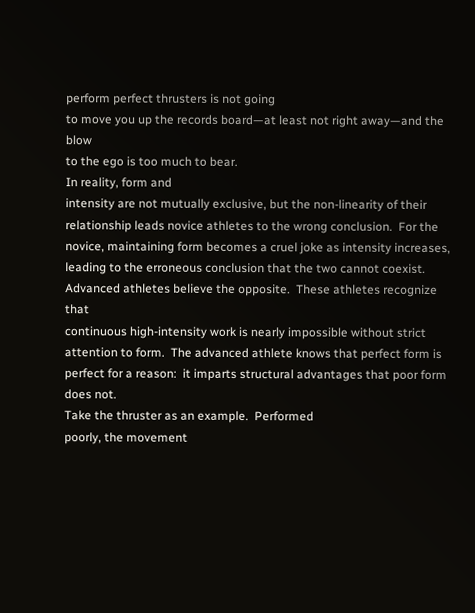perform perfect thrusters is not going
to move you up the records board—at least not right away—and the blow
to the ego is too much to bear.
In reality, form and
intensity are not mutually exclusive, but the non-linearity of their
relationship leads novice athletes to the wrong conclusion.  For the
novice, maintaining form becomes a cruel joke as intensity increases,
leading to the erroneous conclusion that the two cannot coexist.
Advanced athletes believe the opposite.  These athletes recognize that
continuous high-intensity work is nearly impossible without strict
attention to form.  The advanced athlete knows that perfect form is
perfect for a reason:  it imparts structural advantages that poor form
does not.
Take the thruster as an example.  Performed
poorly, the movement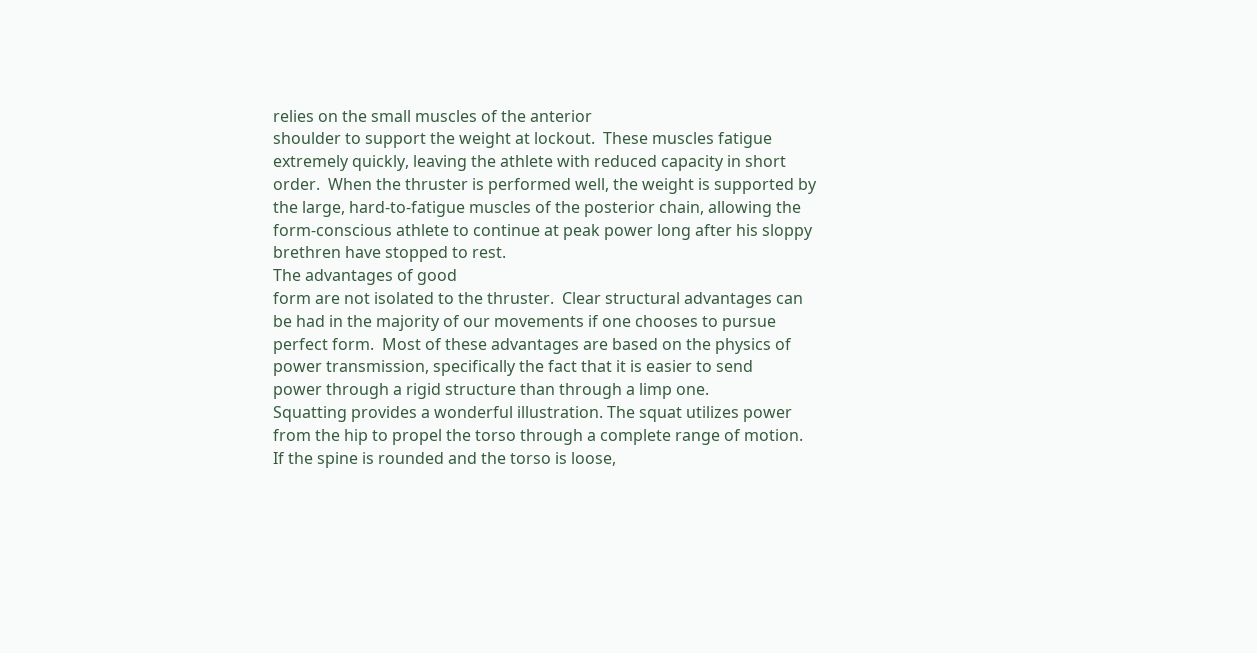relies on the small muscles of the anterior
shoulder to support the weight at lockout.  These muscles fatigue
extremely quickly, leaving the athlete with reduced capacity in short
order.  When the thruster is performed well, the weight is supported by
the large, hard-to-fatigue muscles of the posterior chain, allowing the
form-conscious athlete to continue at peak power long after his sloppy
brethren have stopped to rest.
The advantages of good
form are not isolated to the thruster.  Clear structural advantages can
be had in the majority of our movements if one chooses to pursue
perfect form.  Most of these advantages are based on the physics of
power transmission, specifically the fact that it is easier to send
power through a rigid structure than through a limp one.
Squatting provides a wonderful illustration. The squat utilizes power
from the hip to propel the torso through a complete range of motion.
If the spine is rounded and the torso is loose,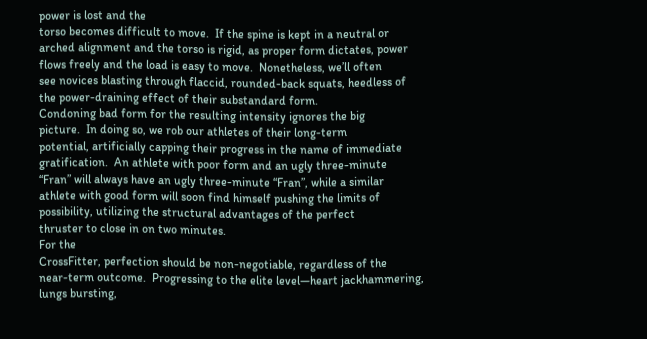power is lost and the
torso becomes difficult to move.  If the spine is kept in a neutral or
arched alignment and the torso is rigid, as proper form dictates, power
flows freely and the load is easy to move.  Nonetheless, we’ll often
see novices blasting through flaccid, rounded-back squats, heedless of
the power-draining effect of their substandard form.
Condoning bad form for the resulting intensity ignores the big
picture.  In doing so, we rob our athletes of their long-term
potential, artificially capping their progress in the name of immediate
gratification.  An athlete with poor form and an ugly three-minute
“Fran” will always have an ugly three-minute “Fran”, while a similar
athlete with good form will soon find himself pushing the limits of
possibility, utilizing the structural advantages of the perfect
thruster to close in on two minutes.
For the
CrossFitter, perfection should be non-negotiable, regardless of the
near-term outcome.  Progressing to the elite level—heart jackhammering,
lungs bursting,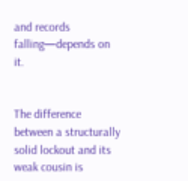and records falling—depends on it.


The difference between a structurally solid lockout and its weak cousin is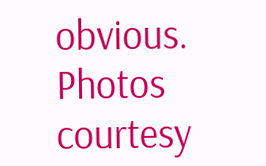obvious.  Photos courtesy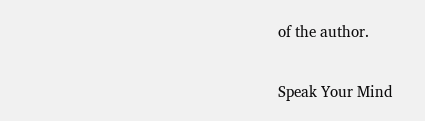of the author.

Speak Your Mind